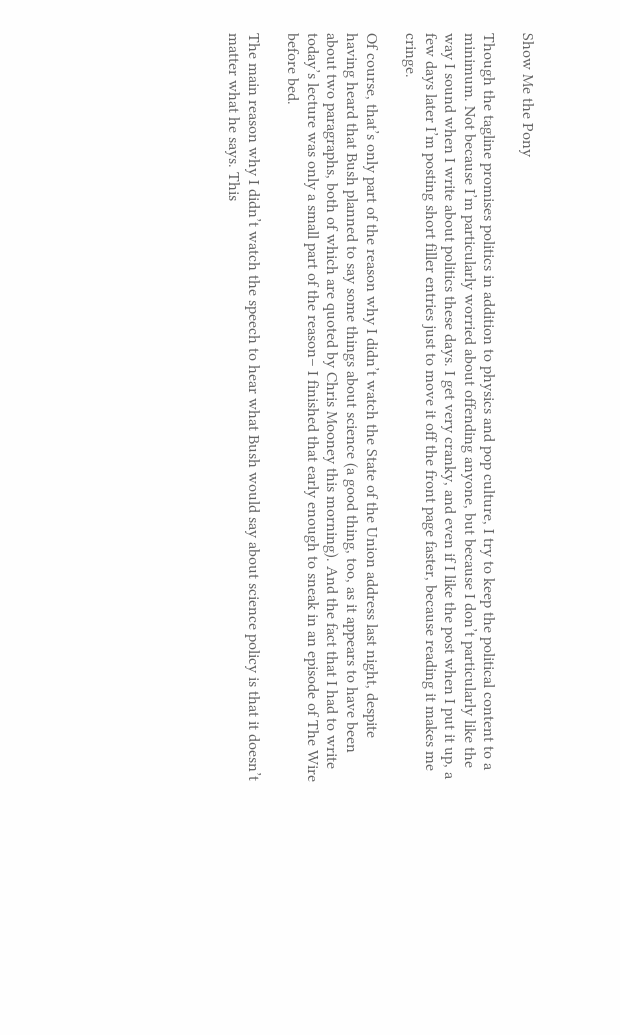Show Me the Pony

Though the tagline promises politics in addition to physics and pop culture, I try to keep the political content to a minimum. Not because I’m particularly worried about offending anyone, but because I don’t particularly like the way I sound when I write about politics these days. I get very cranky, and even if I like the post when I put it up, a few days later I’m posting short filler entries just to move it off the front page faster, because reading it makes me cringe.

Of course, that’s only part of the reason why I didn’t watch the State of the Union address last night, despite having heard that Bush planned to say some things about science (a good thing, too, as it appears to have been about two paragraphs, both of which are quoted by Chris Mooney this morning). And the fact that I had to write today’s lecture was only a small part of the reason– I finished that early enough to sneak in an episode of The Wire before bed.

The main reason why I didn’t watch the speech to hear what Bush would say about science policy is that it doesn’t matter what he says. This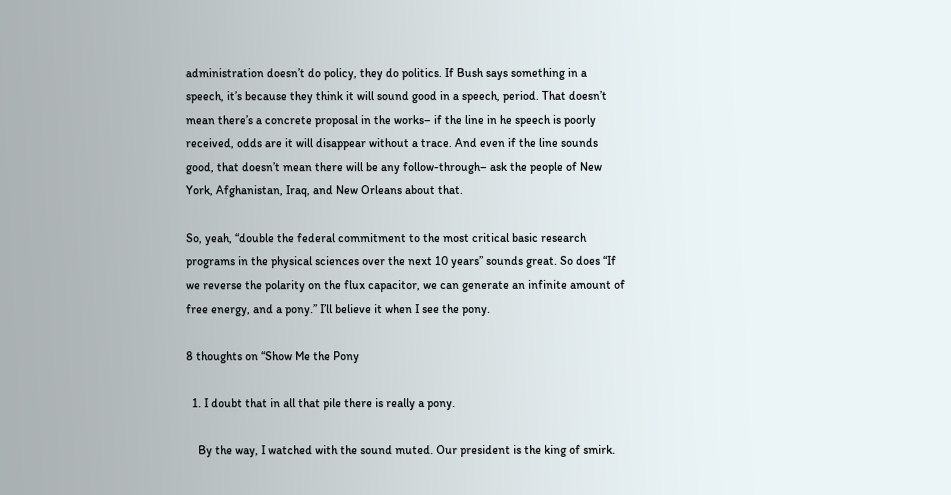administration doesn’t do policy, they do politics. If Bush says something in a speech, it’s because they think it will sound good in a speech, period. That doesn’t mean there’s a concrete proposal in the works– if the line in he speech is poorly received, odds are it will disappear without a trace. And even if the line sounds good, that doesn’t mean there will be any follow-through– ask the people of New York, Afghanistan, Iraq, and New Orleans about that.

So, yeah, “double the federal commitment to the most critical basic research programs in the physical sciences over the next 10 years” sounds great. So does “If we reverse the polarity on the flux capacitor, we can generate an infinite amount of free energy, and a pony.” I’ll believe it when I see the pony.

8 thoughts on “Show Me the Pony

  1. I doubt that in all that pile there is really a pony.

    By the way, I watched with the sound muted. Our president is the king of smirk.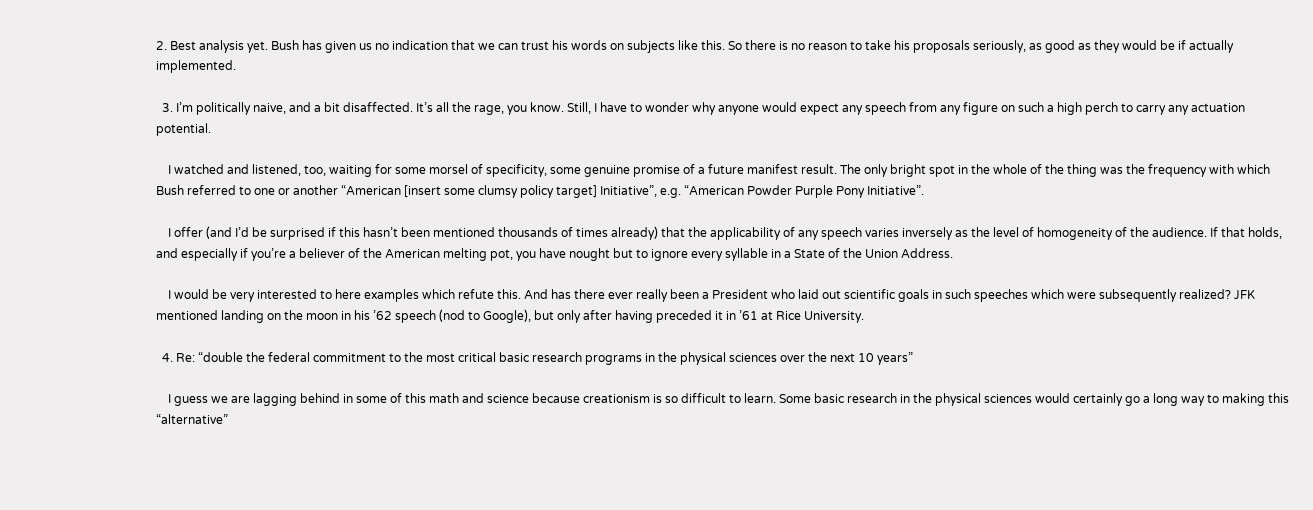2. Best analysis yet. Bush has given us no indication that we can trust his words on subjects like this. So there is no reason to take his proposals seriously, as good as they would be if actually implemented.

  3. I’m politically naive, and a bit disaffected. It’s all the rage, you know. Still, I have to wonder why anyone would expect any speech from any figure on such a high perch to carry any actuation potential.

    I watched and listened, too, waiting for some morsel of specificity, some genuine promise of a future manifest result. The only bright spot in the whole of the thing was the frequency with which Bush referred to one or another “American [insert some clumsy policy target] Initiative”, e.g. “American Powder Purple Pony Initiative”.

    I offer (and I’d be surprised if this hasn’t been mentioned thousands of times already) that the applicability of any speech varies inversely as the level of homogeneity of the audience. If that holds, and especially if you’re a believer of the American melting pot, you have nought but to ignore every syllable in a State of the Union Address.

    I would be very interested to here examples which refute this. And has there ever really been a President who laid out scientific goals in such speeches which were subsequently realized? JFK mentioned landing on the moon in his ’62 speech (nod to Google), but only after having preceded it in ’61 at Rice University.

  4. Re: “double the federal commitment to the most critical basic research programs in the physical sciences over the next 10 years”

    I guess we are lagging behind in some of this math and science because creationism is so difficult to learn. Some basic research in the physical sciences would certainly go a long way to making this “alternative”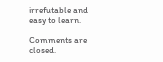irrefutable and easy to learn.

Comments are closed.